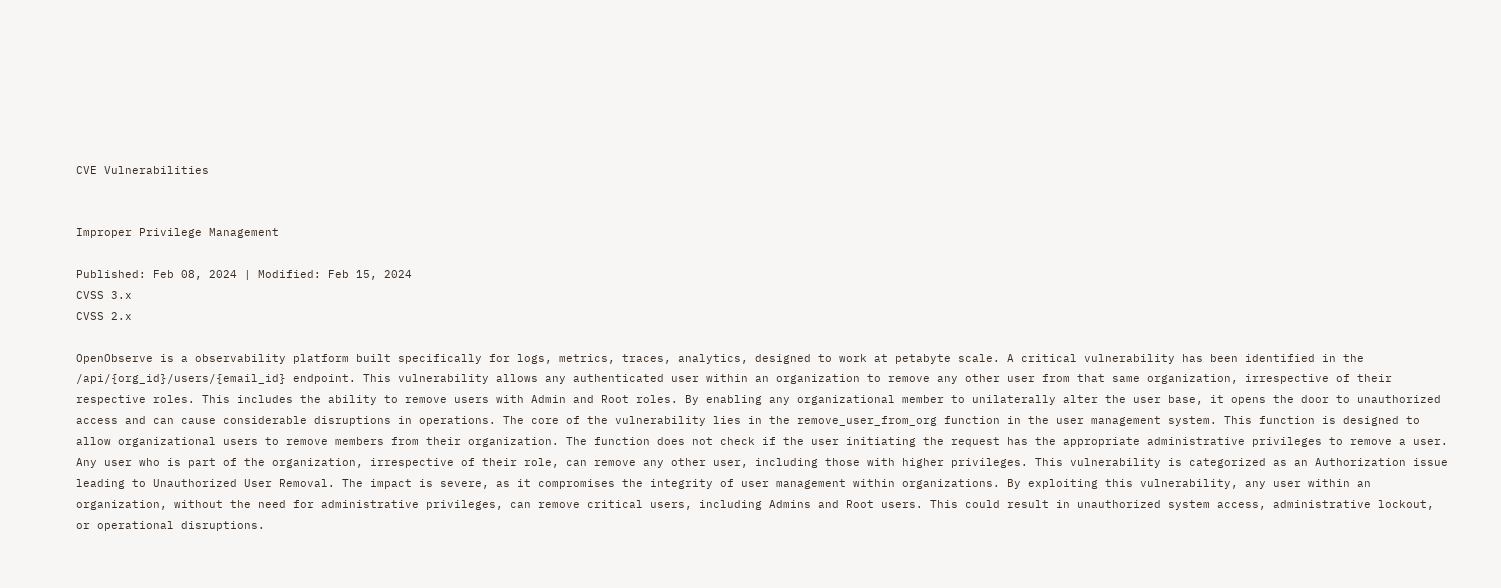CVE Vulnerabilities


Improper Privilege Management

Published: Feb 08, 2024 | Modified: Feb 15, 2024
CVSS 3.x
CVSS 2.x

OpenObserve is a observability platform built specifically for logs, metrics, traces, analytics, designed to work at petabyte scale. A critical vulnerability has been identified in the /api/{org_id}/users/{email_id} endpoint. This vulnerability allows any authenticated user within an organization to remove any other user from that same organization, irrespective of their respective roles. This includes the ability to remove users with Admin and Root roles. By enabling any organizational member to unilaterally alter the user base, it opens the door to unauthorized access and can cause considerable disruptions in operations. The core of the vulnerability lies in the remove_user_from_org function in the user management system. This function is designed to allow organizational users to remove members from their organization. The function does not check if the user initiating the request has the appropriate administrative privileges to remove a user. Any user who is part of the organization, irrespective of their role, can remove any other user, including those with higher privileges. This vulnerability is categorized as an Authorization issue leading to Unauthorized User Removal. The impact is severe, as it compromises the integrity of user management within organizations. By exploiting this vulnerability, any user within an organization, without the need for administrative privileges, can remove critical users, including Admins and Root users. This could result in unauthorized system access, administrative lockout, or operational disruptions.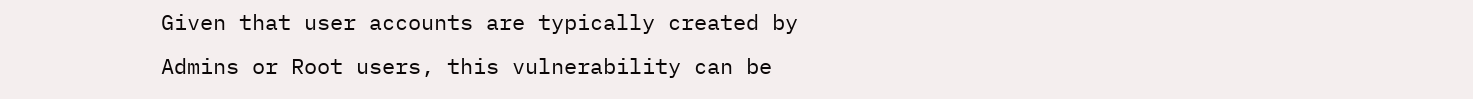Given that user accounts are typically created by Admins or Root users, this vulnerability can be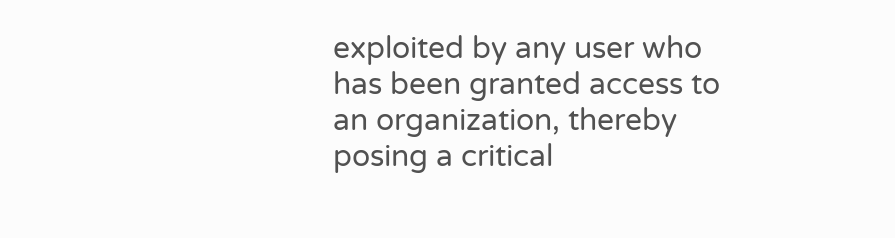exploited by any user who has been granted access to an organization, thereby posing a critical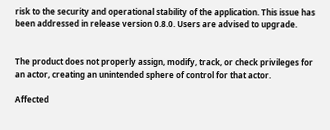risk to the security and operational stability of the application. This issue has been addressed in release version 0.8.0. Users are advised to upgrade.


The product does not properly assign, modify, track, or check privileges for an actor, creating an unintended sphere of control for that actor.

Affected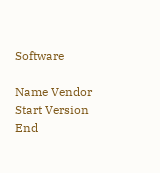Software

Name Vendor Start Version End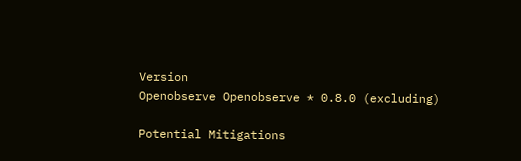Version
Openobserve Openobserve * 0.8.0 (excluding)

Potential Mitigations